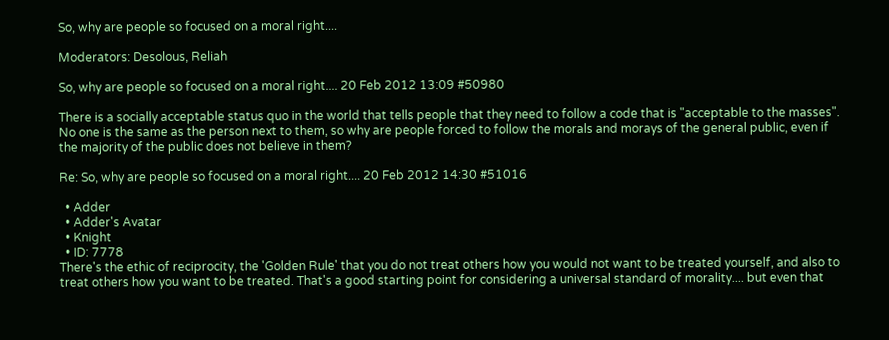So, why are people so focused on a moral right....

Moderators: Desolous, Reliah

So, why are people so focused on a moral right.... 20 Feb 2012 13:09 #50980

There is a socially acceptable status quo in the world that tells people that they need to follow a code that is "acceptable to the masses". No one is the same as the person next to them, so why are people forced to follow the morals and morays of the general public, even if the majority of the public does not believe in them?

Re: So, why are people so focused on a moral right.... 20 Feb 2012 14:30 #51016

  • Adder
  • Adder's Avatar
  • Knight
  • ID: 7778
There's the ethic of reciprocity, the 'Golden Rule' that you do not treat others how you would not want to be treated yourself, and also to treat others how you want to be treated. That's a good starting point for considering a universal standard of morality.... but even that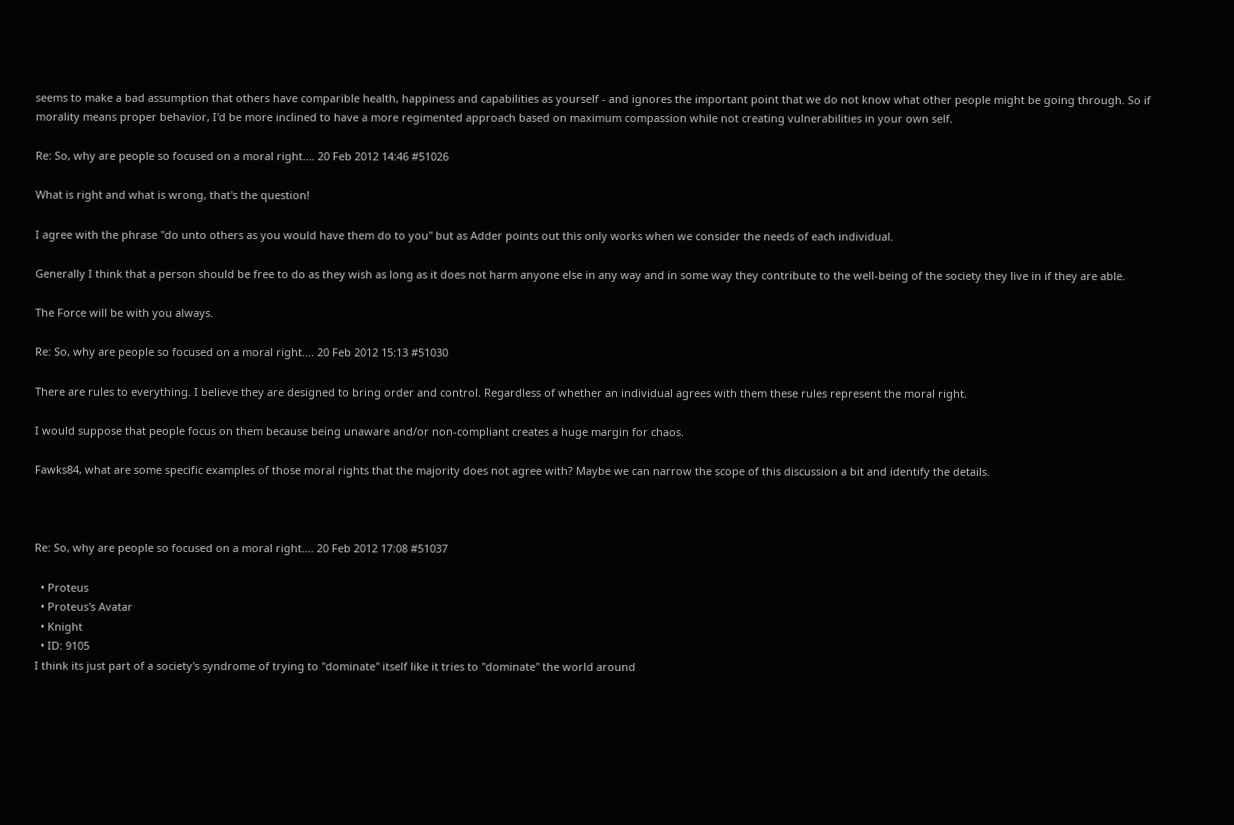seems to make a bad assumption that others have comparible health, happiness and capabilities as yourself - and ignores the important point that we do not know what other people might be going through. So if morality means proper behavior, I'd be more inclined to have a more regimented approach based on maximum compassion while not creating vulnerabilities in your own self.

Re: So, why are people so focused on a moral right.... 20 Feb 2012 14:46 #51026

What is right and what is wrong, that's the question!

I agree with the phrase "do unto others as you would have them do to you" but as Adder points out this only works when we consider the needs of each individual.

Generally I think that a person should be free to do as they wish as long as it does not harm anyone else in any way and in some way they contribute to the well-being of the society they live in if they are able.

The Force will be with you always.

Re: So, why are people so focused on a moral right.... 20 Feb 2012 15:13 #51030

There are rules to everything. I believe they are designed to bring order and control. Regardless of whether an individual agrees with them these rules represent the moral right.

I would suppose that people focus on them because being unaware and/or non-compliant creates a huge margin for chaos.

Fawks84, what are some specific examples of those moral rights that the majority does not agree with? Maybe we can narrow the scope of this discussion a bit and identify the details.



Re: So, why are people so focused on a moral right.... 20 Feb 2012 17:08 #51037

  • Proteus
  • Proteus's Avatar
  • Knight
  • ID: 9105
I think its just part of a society's syndrome of trying to "dominate" itself like it tries to "dominate" the world around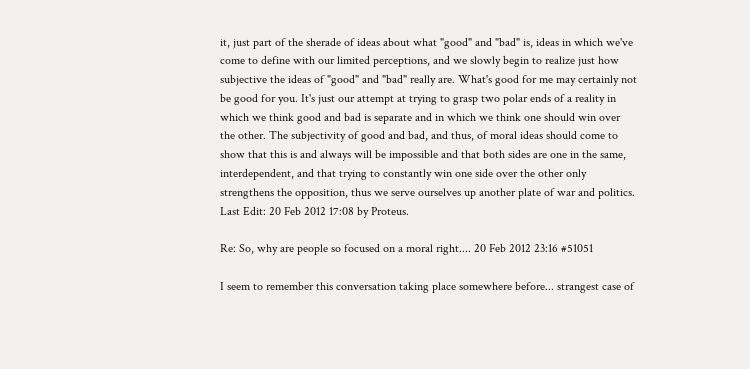it, just part of the sherade of ideas about what "good" and "bad" is, ideas in which we've come to define with our limited perceptions, and we slowly begin to realize just how subjective the ideas of "good" and "bad" really are. What's good for me may certainly not be good for you. It's just our attempt at trying to grasp two polar ends of a reality in which we think good and bad is separate and in which we think one should win over the other. The subjectivity of good and bad, and thus, of moral ideas should come to show that this is and always will be impossible and that both sides are one in the same, interdependent, and that trying to constantly win one side over the other only strengthens the opposition, thus we serve ourselves up another plate of war and politics.
Last Edit: 20 Feb 2012 17:08 by Proteus.

Re: So, why are people so focused on a moral right.... 20 Feb 2012 23:16 #51051

I seem to remember this conversation taking place somewhere before... strangest case of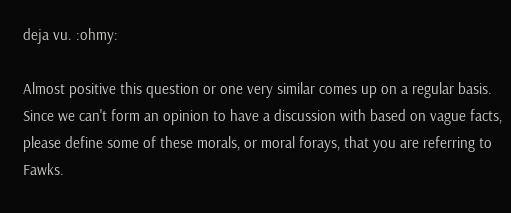deja vu. :ohmy:

Almost positive this question or one very similar comes up on a regular basis. Since we can't form an opinion to have a discussion with based on vague facts, please define some of these morals, or moral forays, that you are referring to Fawks.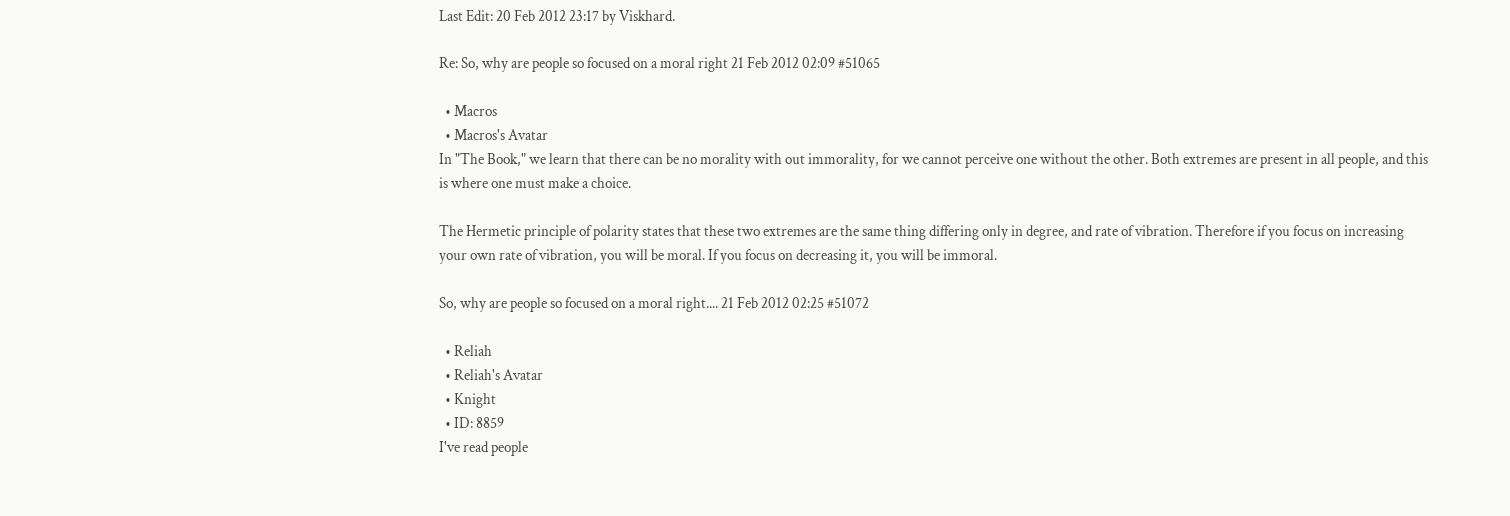Last Edit: 20 Feb 2012 23:17 by Viskhard.

Re: So, why are people so focused on a moral right 21 Feb 2012 02:09 #51065

  • Macros
  • Macros's Avatar
In "The Book," we learn that there can be no morality with out immorality, for we cannot perceive one without the other. Both extremes are present in all people, and this is where one must make a choice.

The Hermetic principle of polarity states that these two extremes are the same thing differing only in degree, and rate of vibration. Therefore if you focus on increasing your own rate of vibration, you will be moral. If you focus on decreasing it, you will be immoral.

So, why are people so focused on a moral right.... 21 Feb 2012 02:25 #51072

  • Reliah
  • Reliah's Avatar
  • Knight
  • ID: 8859
I've read people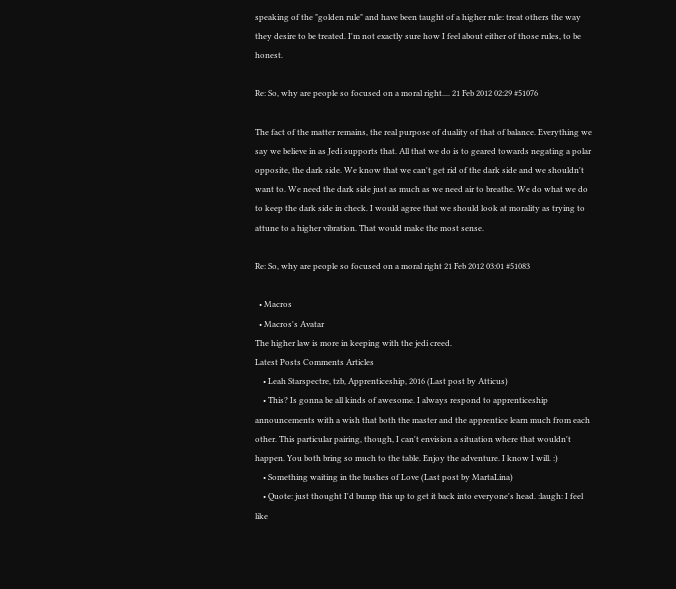speaking of the "golden rule" and have been taught of a higher rule: treat others the way they desire to be treated. I'm not exactly sure how I feel about either of those rules, to be honest.

Re: So, why are people so focused on a moral right.... 21 Feb 2012 02:29 #51076

The fact of the matter remains, the real purpose of duality of that of balance. Everything we say we believe in as Jedi supports that. All that we do is to geared towards negating a polar opposite, the dark side. We know that we can't get rid of the dark side and we shouldn't want to. We need the dark side just as much as we need air to breathe. We do what we do to keep the dark side in check. I would agree that we should look at morality as trying to attune to a higher vibration. That would make the most sense.

Re: So, why are people so focused on a moral right 21 Feb 2012 03:01 #51083

  • Macros
  • Macros's Avatar
The higher law is more in keeping with the jedi creed.
Latest Posts Comments Articles
    • Leah Starspectre, tzb, Apprenticeship, 2016 (Last post by Atticus)
    • This? Is gonna be all kinds of awesome. I always respond to apprenticeship announcements with a wish that both the master and the apprentice learn much from each other. This particular pairing, though, I can't envision a situation where that wouldn't happen. You both bring so much to the table. Enjoy the adventure. I know I will. :)
    • Something waiting in the bushes of Love (Last post by MartaLina)
    • Quote: just thought I'd bump this up to get it back into everyone's head. :laugh: I feel like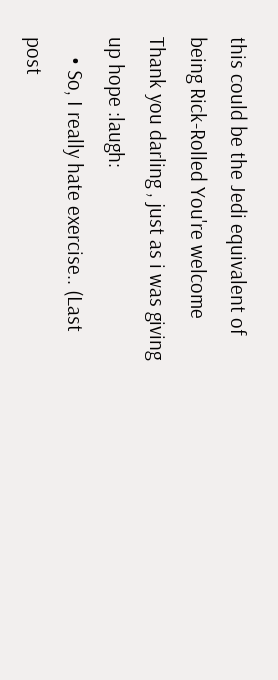this could be the Jedi equivalent of being Rick-Rolled You're welcome Thank you darling , just as i was giving up hope :laugh:
    • So, I really hate exercise.. (Last post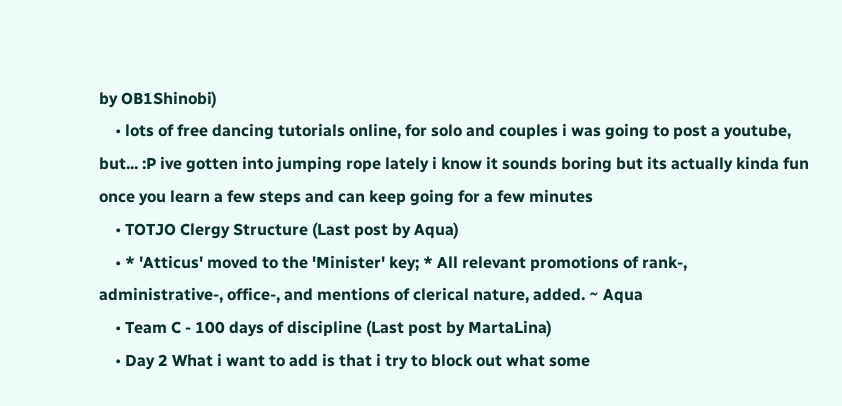by OB1Shinobi)
    • lots of free dancing tutorials online, for solo and couples i was going to post a youtube, but... :P ive gotten into jumping rope lately i know it sounds boring but its actually kinda fun once you learn a few steps and can keep going for a few minutes
    • TOTJO Clergy Structure (Last post by Aqua)
    • * 'Atticus' moved to the 'Minister' key; * All relevant promotions of rank-, administrative-, office-, and mentions of clerical nature, added. ~ Aqua
    • Team C - 100 days of discipline (Last post by MartaLina)
    • Day 2 What i want to add is that i try to block out what some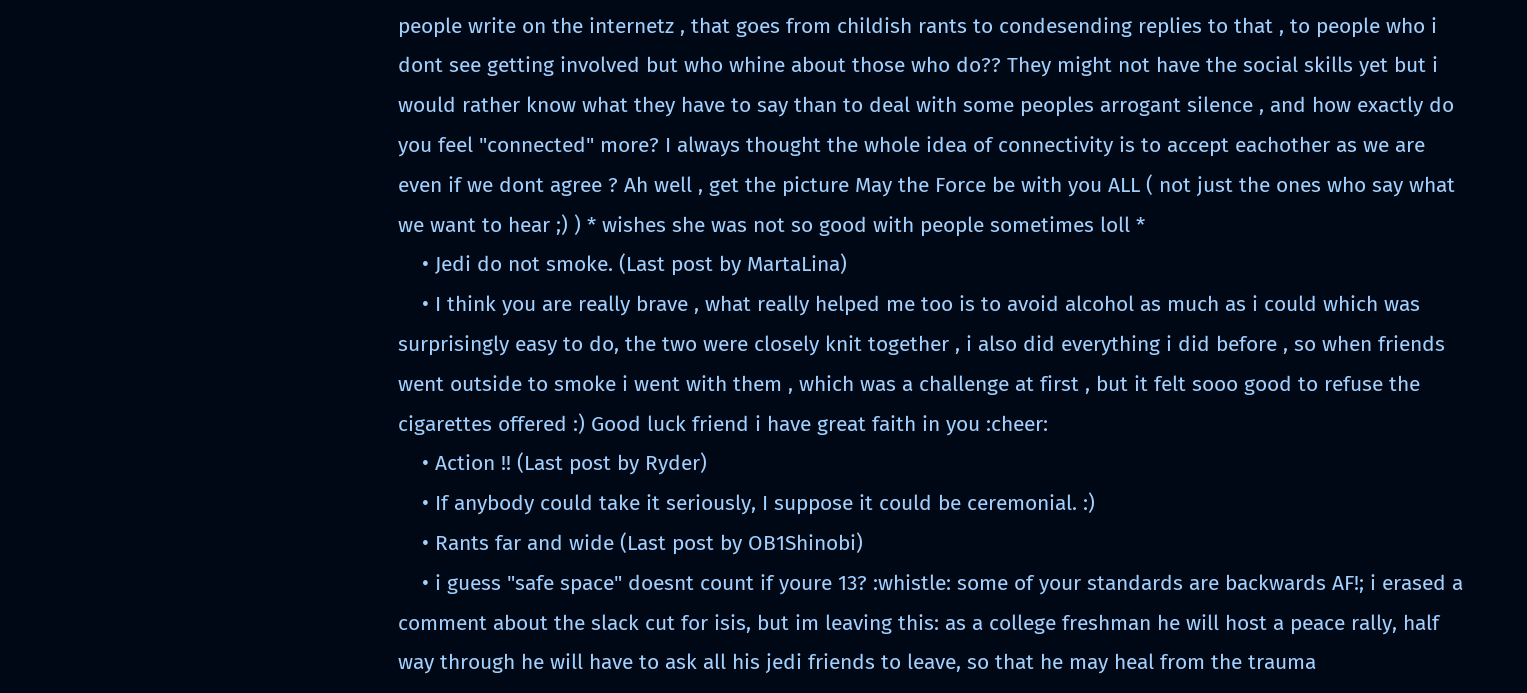people write on the internetz , that goes from childish rants to condesending replies to that , to people who i dont see getting involved but who whine about those who do?? They might not have the social skills yet but i would rather know what they have to say than to deal with some peoples arrogant silence , and how exactly do you feel "connected" more? I always thought the whole idea of connectivity is to accept eachother as we are even if we dont agree ? Ah well , get the picture May the Force be with you ALL ( not just the ones who say what we want to hear ;) ) * wishes she was not so good with people sometimes loll *
    • Jedi do not smoke. (Last post by MartaLina)
    • I think you are really brave , what really helped me too is to avoid alcohol as much as i could which was surprisingly easy to do, the two were closely knit together , i also did everything i did before , so when friends went outside to smoke i went with them , which was a challenge at first , but it felt sooo good to refuse the cigarettes offered :) Good luck friend i have great faith in you :cheer:
    • Action !! (Last post by Ryder)
    • If anybody could take it seriously, I suppose it could be ceremonial. :)
    • Rants far and wide (Last post by OB1Shinobi)
    • i guess "safe space" doesnt count if youre 13? :whistle: some of your standards are backwards AF!; i erased a comment about the slack cut for isis, but im leaving this: as a college freshman he will host a peace rally, half way through he will have to ask all his jedi friends to leave, so that he may heal from the trauma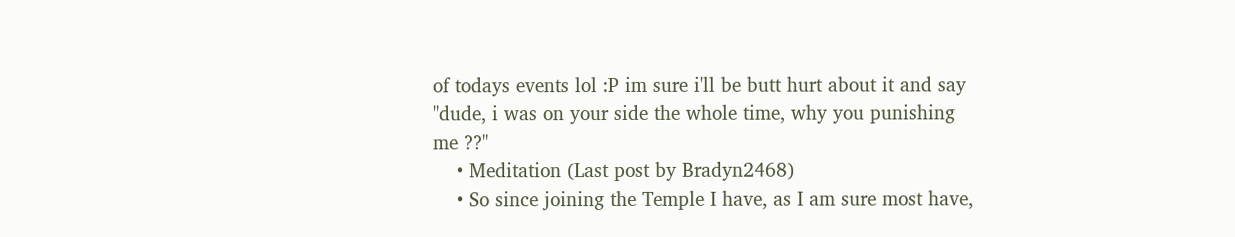of todays events lol :P im sure i'll be butt hurt about it and say "dude, i was on your side the whole time, why you punishing me ??"
    • Meditation (Last post by Bradyn2468)
    • So since joining the Temple I have, as I am sure most have,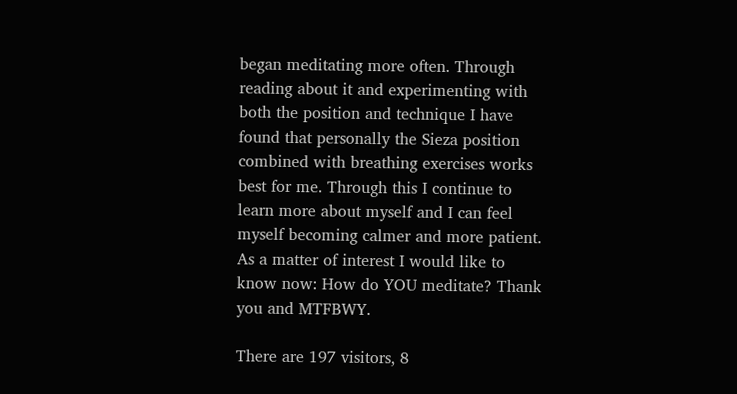began meditating more often. Through reading about it and experimenting with both the position and technique I have found that personally the Sieza position combined with breathing exercises works best for me. Through this I continue to learn more about myself and I can feel myself becoming calmer and more patient. As a matter of interest I would like to know now: How do YOU meditate? Thank you and MTFBWY.

There are 197 visitors, 8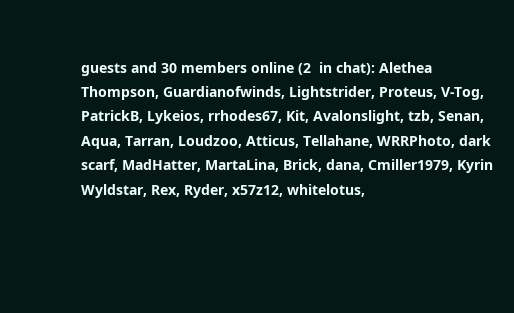guests and 30 members online (2  in chat): Alethea Thompson, Guardianofwinds, Lightstrider, Proteus, V-Tog, PatrickB, Lykeios, rrhodes67, Kit, Avalonslight, tzb, Senan, Aqua, Tarran, Loudzoo, Atticus, Tellahane, WRRPhoto, dark scarf, MadHatter, MartaLina, Brick, dana, Cmiller1979, Kyrin Wyldstar, Rex, Ryder, x57z12, whitelotus,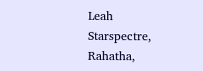Leah Starspectre, Rahatha,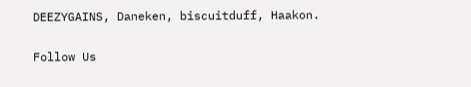DEEZYGAINS, Daneken, biscuitduff, Haakon.

Follow Us